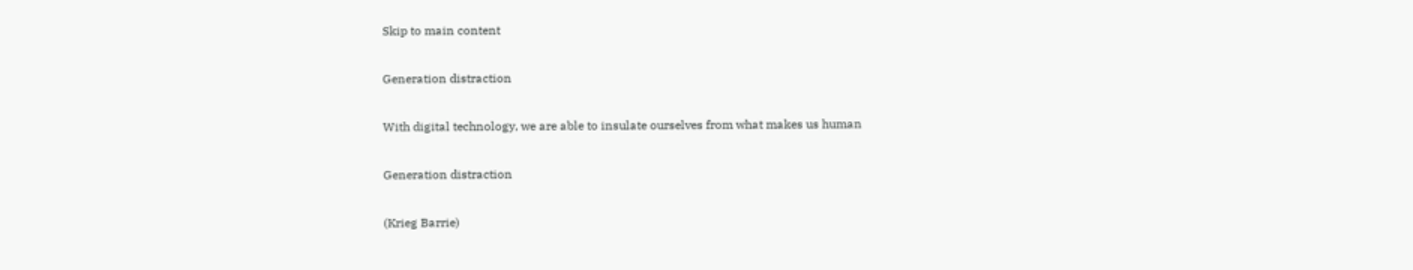Skip to main content

Generation distraction

With digital technology, we are able to insulate ourselves from what makes us human

Generation distraction

(Krieg Barrie)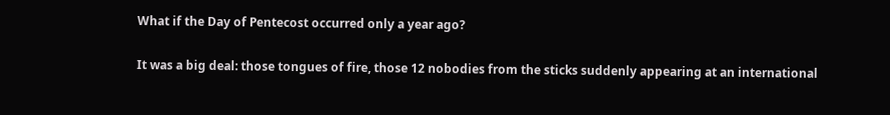What if the Day of Pentecost occurred only a year ago?

It was a big deal: those tongues of fire, those 12 nobodies from the sticks suddenly appearing at an international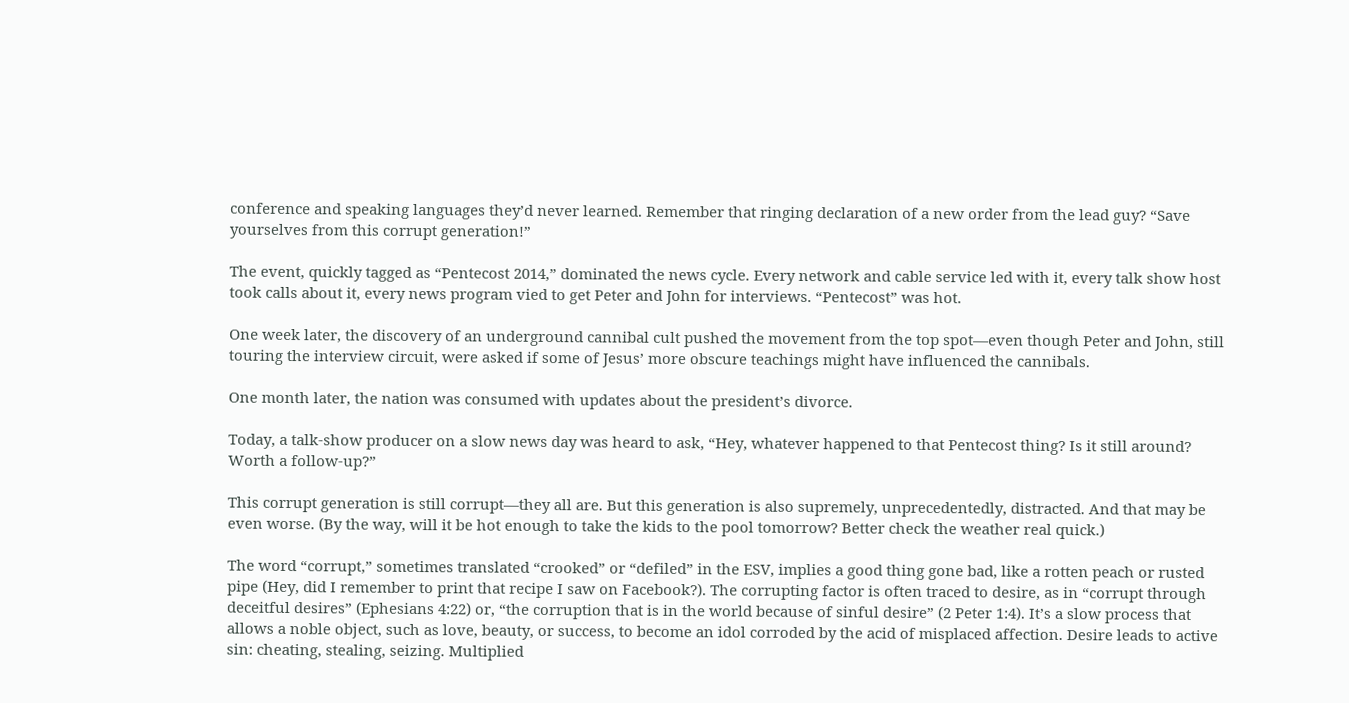conference and speaking languages they’d never learned. Remember that ringing declaration of a new order from the lead guy? “Save yourselves from this corrupt generation!”

The event, quickly tagged as “Pentecost 2014,” dominated the news cycle. Every network and cable service led with it, every talk show host took calls about it, every news program vied to get Peter and John for interviews. “Pentecost” was hot.

One week later, the discovery of an underground cannibal cult pushed the movement from the top spot—even though Peter and John, still touring the interview circuit, were asked if some of Jesus’ more obscure teachings might have influenced the cannibals.

One month later, the nation was consumed with updates about the president’s divorce.

Today, a talk-show producer on a slow news day was heard to ask, “Hey, whatever happened to that Pentecost thing? Is it still around? Worth a follow-up?”

This corrupt generation is still corrupt—they all are. But this generation is also supremely, unprecedentedly, distracted. And that may be even worse. (By the way, will it be hot enough to take the kids to the pool tomorrow? Better check the weather real quick.)

The word “corrupt,” sometimes translated “crooked” or “defiled” in the ESV, implies a good thing gone bad, like a rotten peach or rusted pipe (Hey, did I remember to print that recipe I saw on Facebook?). The corrupting factor is often traced to desire, as in “corrupt through deceitful desires” (Ephesians 4:22) or, “the corruption that is in the world because of sinful desire” (2 Peter 1:4). It’s a slow process that allows a noble object, such as love, beauty, or success, to become an idol corroded by the acid of misplaced affection. Desire leads to active sin: cheating, stealing, seizing. Multiplied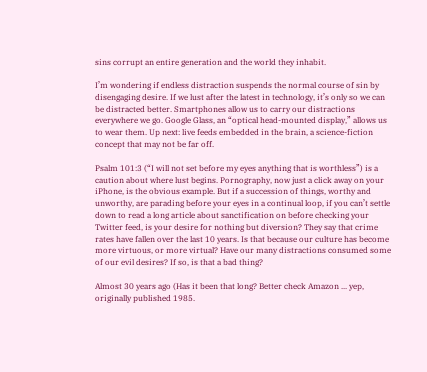sins corrupt an entire generation and the world they inhabit.

I’m wondering if endless distraction suspends the normal course of sin by disengaging desire. If we lust after the latest in technology, it’s only so we can be distracted better. Smartphones allow us to carry our distractions everywhere we go. Google Glass, an “optical head-mounted display,” allows us to wear them. Up next: live feeds embedded in the brain, a science-fiction concept that may not be far off.

Psalm 101:3 (“I will not set before my eyes anything that is worthless”) is a caution about where lust begins. Pornography, now just a click away on your iPhone, is the obvious example. But if a succession of things, worthy and unworthy, are parading before your eyes in a continual loop, if you can’t settle down to read a long article about sanctification on before checking your Twitter feed, is your desire for nothing but diversion? They say that crime rates have fallen over the last 10 years. Is that because our culture has become more virtuous, or more virtual? Have our many distractions consumed some of our evil desires? If so, is that a bad thing?

Almost 30 years ago (Has it been that long? Better check Amazon ... yep, originally published 1985.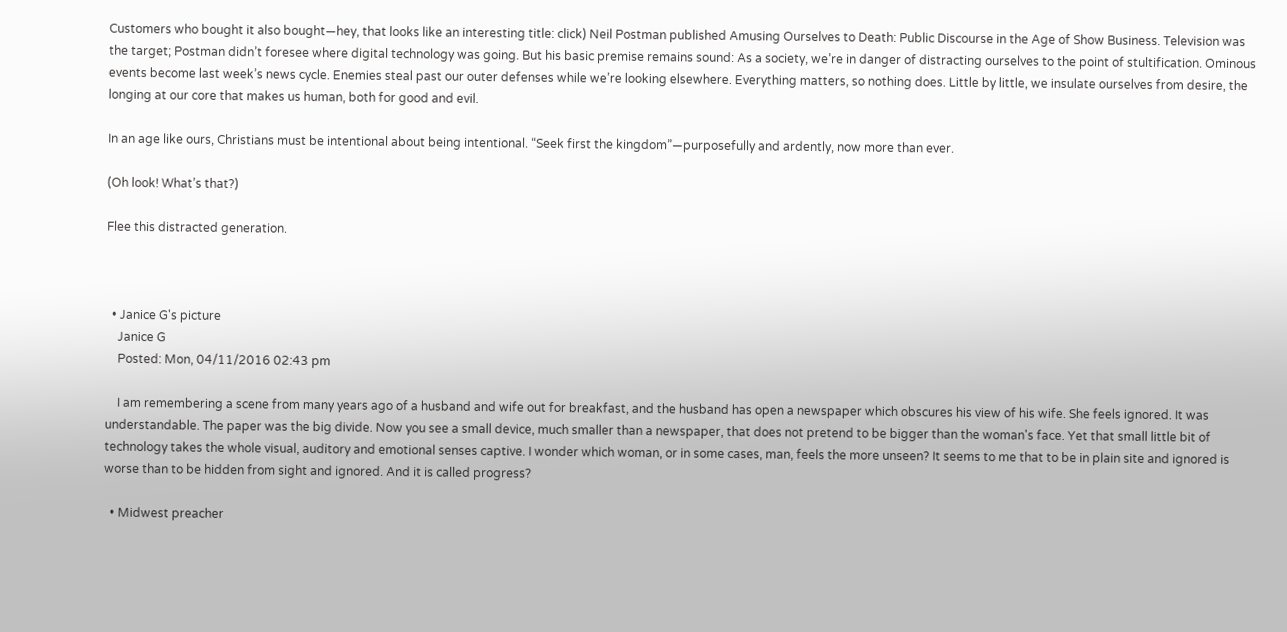Customers who bought it also bought—hey, that looks like an interesting title: click) Neil Postman published Amusing Ourselves to Death: Public Discourse in the Age of Show Business. Television was the target; Postman didn’t foresee where digital technology was going. But his basic premise remains sound: As a society, we’re in danger of distracting ourselves to the point of stultification. Ominous events become last week’s news cycle. Enemies steal past our outer defenses while we’re looking elsewhere. Everything matters, so nothing does. Little by little, we insulate ourselves from desire, the longing at our core that makes us human, both for good and evil.

In an age like ours, Christians must be intentional about being intentional. “Seek first the kingdom”—purposefully and ardently, now more than ever.

(Oh look! What’s that?)

Flee this distracted generation.



  • Janice G's picture
    Janice G
    Posted: Mon, 04/11/2016 02:43 pm

    I am remembering a scene from many years ago of a husband and wife out for breakfast, and the husband has open a newspaper which obscures his view of his wife. She feels ignored. It was understandable. The paper was the big divide. Now you see a small device, much smaller than a newspaper, that does not pretend to be bigger than the woman's face. Yet that small little bit of technology takes the whole visual, auditory and emotional senses captive. I wonder which woman, or in some cases, man, feels the more unseen? It seems to me that to be in plain site and ignored is worse than to be hidden from sight and ignored. And it is called progress?

  • Midwest preacher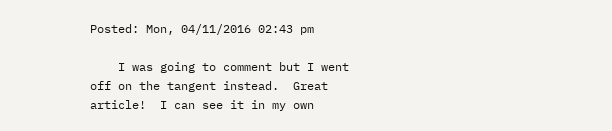Posted: Mon, 04/11/2016 02:43 pm

    I was going to comment but I went off on the tangent instead.  Great article!  I can see it in my own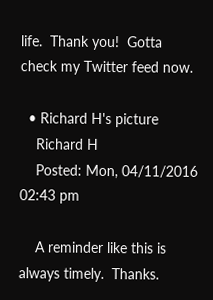life.  Thank you!  Gotta check my Twitter feed now.

  • Richard H's picture
    Richard H
    Posted: Mon, 04/11/2016 02:43 pm

    A reminder like this is always timely.  Thanks.